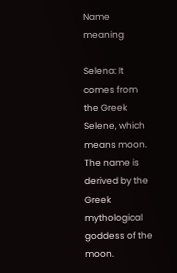Name meaning

Selena: It comes from the Greek Selene, which means moon. The name is derived by the Greek mythological goddess of the moon.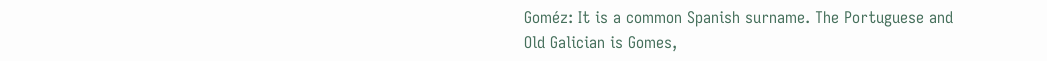Goméz: It is a common Spanish surname. The Portuguese and Old Galician is Gomes,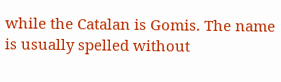while the Catalan is Gomis. The name is usually spelled without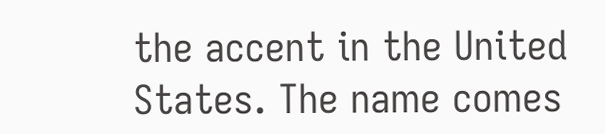the accent in the United States. The name comes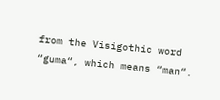from the Visigothic word “guma“, which means “man“.